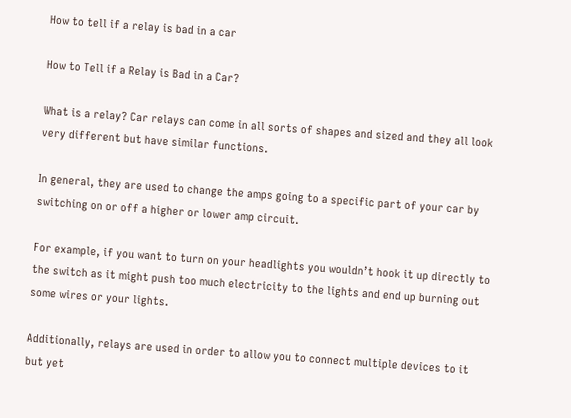How to tell if a relay is bad in a car

How to Tell if a Relay is Bad in a Car?

What is a relay? Car relays can come in all sorts of shapes and sized and they all look very different but have similar functions.

In general, they are used to change the amps going to a specific part of your car by switching on or off a higher or lower amp circuit.

For example, if you want to turn on your headlights you wouldn’t hook it up directly to the switch as it might push too much electricity to the lights and end up burning out some wires or your lights.

Additionally, relays are used in order to allow you to connect multiple devices to it but yet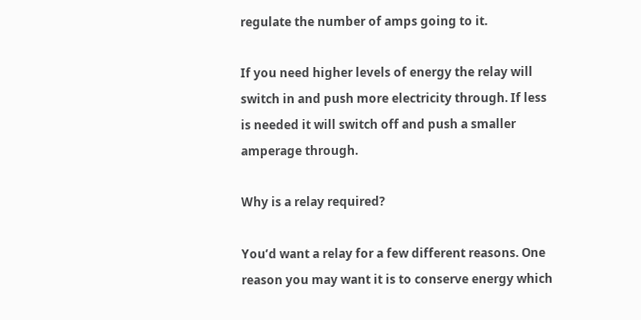regulate the number of amps going to it.

If you need higher levels of energy the relay will switch in and push more electricity through. If less is needed it will switch off and push a smaller amperage through.

Why is a relay required?

You’d want a relay for a few different reasons. One reason you may want it is to conserve energy which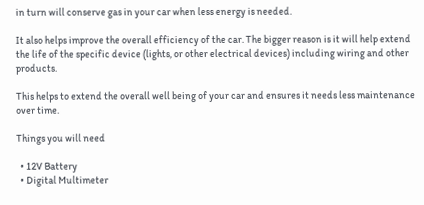in turn will conserve gas in your car when less energy is needed.

It also helps improve the overall efficiency of the car. The bigger reason is it will help extend the life of the specific device (lights, or other electrical devices) including wiring and other products.

This helps to extend the overall well being of your car and ensures it needs less maintenance over time.

Things you will need

  • 12V Battery
  • Digital Multimeter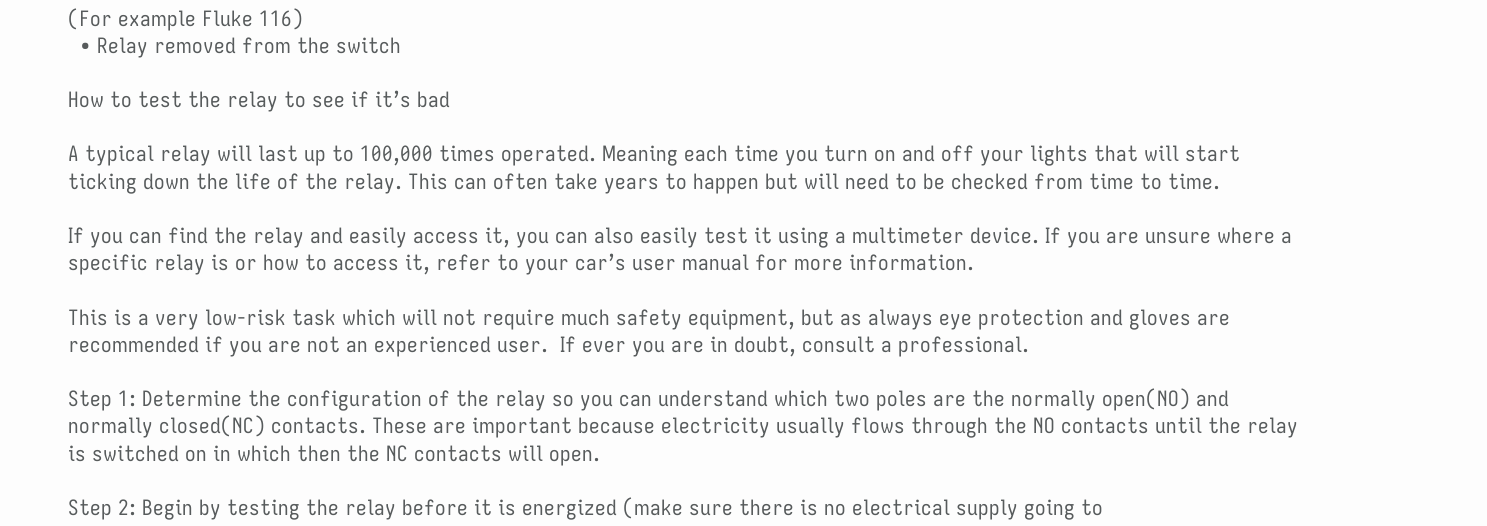(For example Fluke 116)
  • Relay removed from the switch

How to test the relay to see if it’s bad

A typical relay will last up to 100,000 times operated. Meaning each time you turn on and off your lights that will start ticking down the life of the relay. This can often take years to happen but will need to be checked from time to time.

If you can find the relay and easily access it, you can also easily test it using a multimeter device. If you are unsure where a specific relay is or how to access it, refer to your car’s user manual for more information.

This is a very low-risk task which will not require much safety equipment, but as always eye protection and gloves are recommended if you are not an experienced user.  If ever you are in doubt, consult a professional.

Step 1: Determine the configuration of the relay so you can understand which two poles are the normally open(NO) and normally closed(NC) contacts. These are important because electricity usually flows through the NO contacts until the relay is switched on in which then the NC contacts will open.

Step 2: Begin by testing the relay before it is energized (make sure there is no electrical supply going to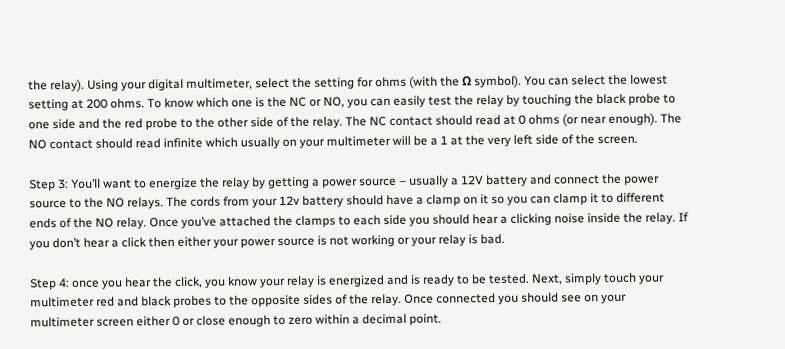the relay). Using your digital multimeter, select the setting for ohms (with the Ω symbol). You can select the lowest setting at 200 ohms. To know which one is the NC or NO, you can easily test the relay by touching the black probe to one side and the red probe to the other side of the relay. The NC contact should read at 0 ohms (or near enough). The NO contact should read infinite which usually on your multimeter will be a 1 at the very left side of the screen.

Step 3: You’ll want to energize the relay by getting a power source – usually a 12V battery and connect the power source to the NO relays. The cords from your 12v battery should have a clamp on it so you can clamp it to different ends of the NO relay. Once you’ve attached the clamps to each side you should hear a clicking noise inside the relay. If you don’t hear a click then either your power source is not working or your relay is bad.

Step 4: once you hear the click, you know your relay is energized and is ready to be tested. Next, simply touch your multimeter red and black probes to the opposite sides of the relay. Once connected you should see on your multimeter screen either 0 or close enough to zero within a decimal point.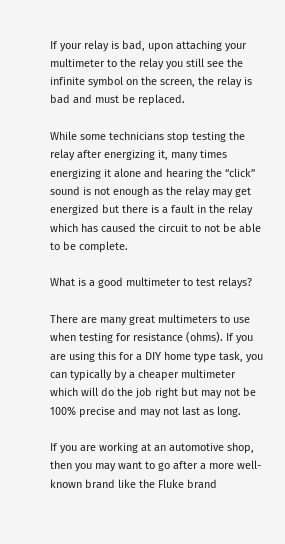If your relay is bad, upon attaching your multimeter to the relay you still see the infinite symbol on the screen, the relay is bad and must be replaced.

While some technicians stop testing the relay after energizing it, many times energizing it alone and hearing the “click” sound is not enough as the relay may get energized but there is a fault in the relay which has caused the circuit to not be able to be complete.

What is a good multimeter to test relays?

There are many great multimeters to use when testing for resistance (ohms). If you are using this for a DIY home type task, you can typically by a cheaper multimeter which will do the job right but may not be 100% precise and may not last as long.

If you are working at an automotive shop, then you may want to go after a more well-known brand like the Fluke brand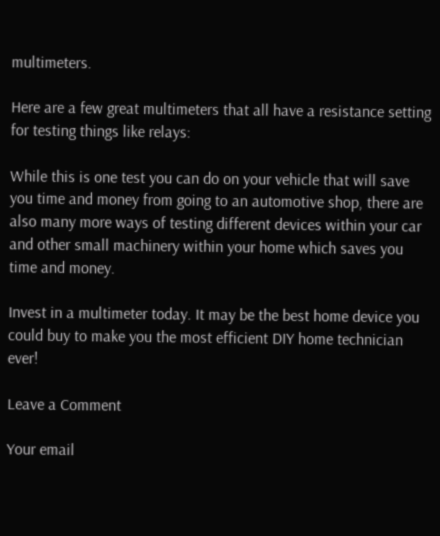multimeters.

Here are a few great multimeters that all have a resistance setting for testing things like relays:

While this is one test you can do on your vehicle that will save you time and money from going to an automotive shop, there are also many more ways of testing different devices within your car and other small machinery within your home which saves you time and money.

Invest in a multimeter today. It may be the best home device you could buy to make you the most efficient DIY home technician ever!

Leave a Comment

Your email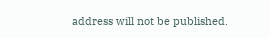address will not be published.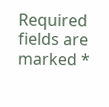Required fields are marked *